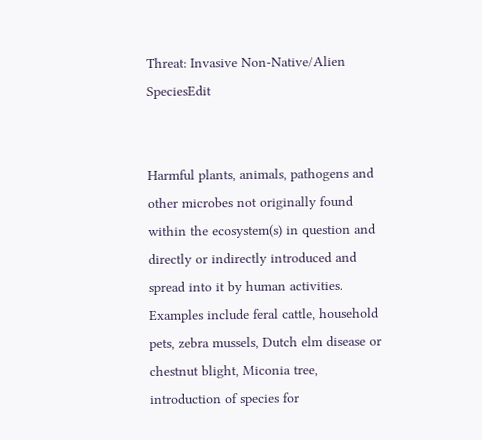Threat: Invasive Non-Native/Alien SpeciesEdit


Harmful plants, animals, pathogens and other microbes not originally found within the ecosystem(s) in question and directly or indirectly introduced and spread into it by human activities. Examples include feral cattle, household pets, zebra mussels, Dutch elm disease or chestnut blight, Miconia tree, introduction of species for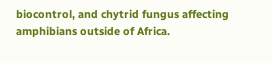biocontrol, and chytrid fungus affecting amphibians outside of Africa.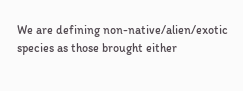We are defining non-native/alien/exotic species as those brought either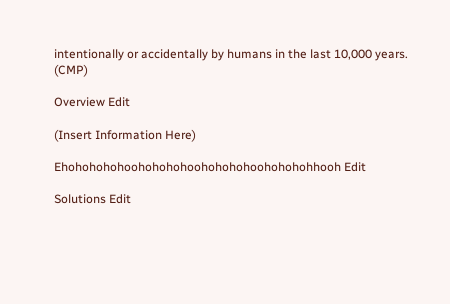intentionally or accidentally by humans in the last 10,000 years. (CMP)

Overview Edit

(Insert Information Here)

Ehohohohohoohohohohoohohohohoohohohohhooh Edit

Solutions Edit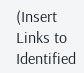(Insert Links to Identified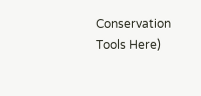Conservation Tools Here)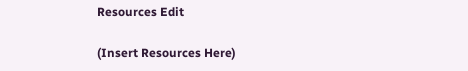Resources Edit

(Insert Resources Here)